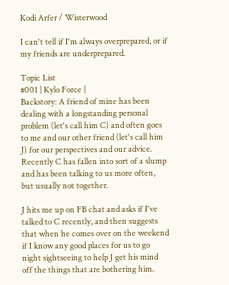Kodi Arfer / Wisterwood

I can't tell if I'm always overprepared, or if my friends are underprepared.

Topic List
#001 | Kylo Force |
Backstory: A friend of mine has been dealing with a longstanding personal problem (let's call him C) and often goes to me and our other friend (let's call him J) for our perspectives and our advice. Recently C has fallen into sort of a slump and has been talking to us more often, but usually not together.

J hits me up on FB chat and asks if I've talked to C recently, and then suggests that when he comes over on the weekend if I know any good places for us to go night sightseeing to help J get his mind off the things that are bothering him.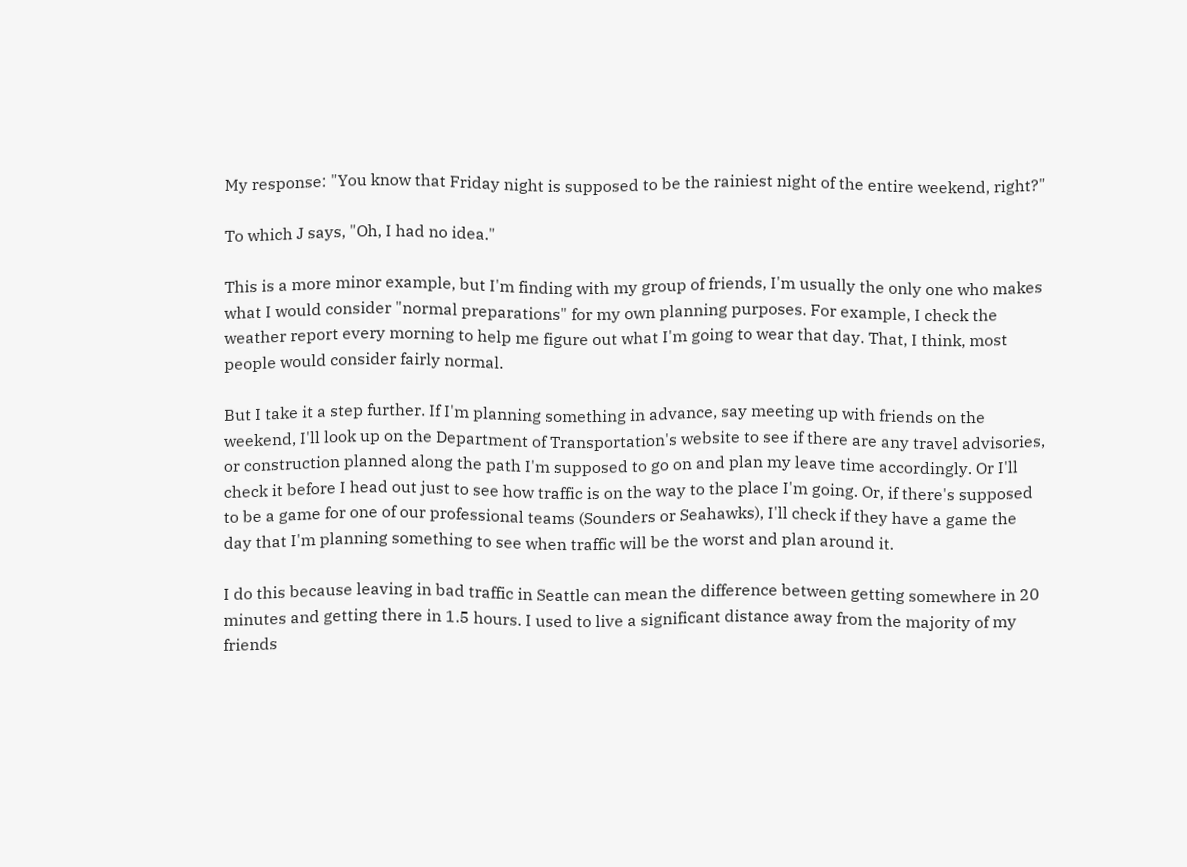My response: "You know that Friday night is supposed to be the rainiest night of the entire weekend, right?"

To which J says, "Oh, I had no idea."

This is a more minor example, but I'm finding with my group of friends, I'm usually the only one who makes what I would consider "normal preparations" for my own planning purposes. For example, I check the weather report every morning to help me figure out what I'm going to wear that day. That, I think, most people would consider fairly normal.

But I take it a step further. If I'm planning something in advance, say meeting up with friends on the weekend, I'll look up on the Department of Transportation's website to see if there are any travel advisories, or construction planned along the path I'm supposed to go on and plan my leave time accordingly. Or I'll check it before I head out just to see how traffic is on the way to the place I'm going. Or, if there's supposed to be a game for one of our professional teams (Sounders or Seahawks), I'll check if they have a game the day that I'm planning something to see when traffic will be the worst and plan around it.

I do this because leaving in bad traffic in Seattle can mean the difference between getting somewhere in 20 minutes and getting there in 1.5 hours. I used to live a significant distance away from the majority of my friends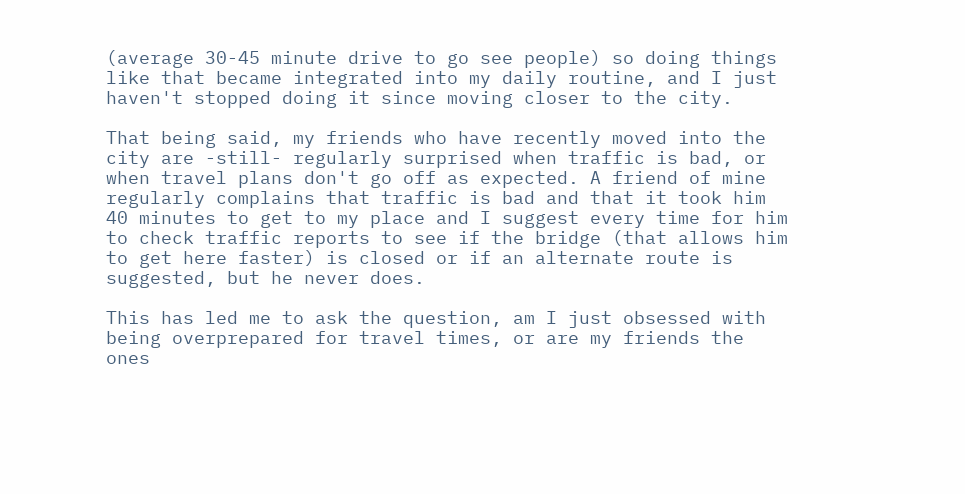(average 30-45 minute drive to go see people) so doing things like that became integrated into my daily routine, and I just haven't stopped doing it since moving closer to the city.

That being said, my friends who have recently moved into the city are -still- regularly surprised when traffic is bad, or when travel plans don't go off as expected. A friend of mine regularly complains that traffic is bad and that it took him 40 minutes to get to my place and I suggest every time for him to check traffic reports to see if the bridge (that allows him to get here faster) is closed or if an alternate route is suggested, but he never does.

This has led me to ask the question, am I just obsessed with being overprepared for travel times, or are my friends the ones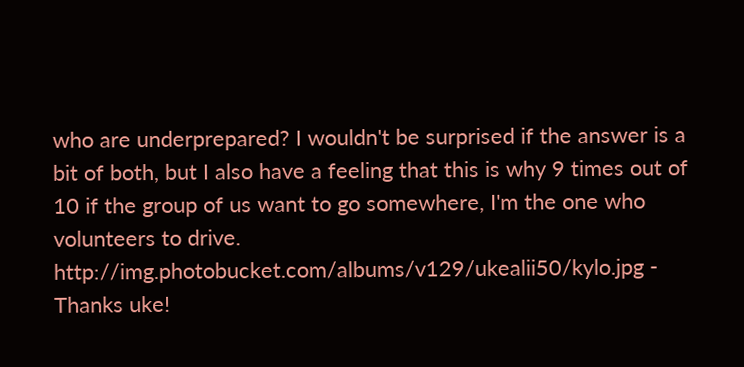who are underprepared? I wouldn't be surprised if the answer is a bit of both, but I also have a feeling that this is why 9 times out of 10 if the group of us want to go somewhere, I'm the one who volunteers to drive.
http://img.photobucket.com/albums/v129/ukealii50/kylo.jpg - Thanks uke!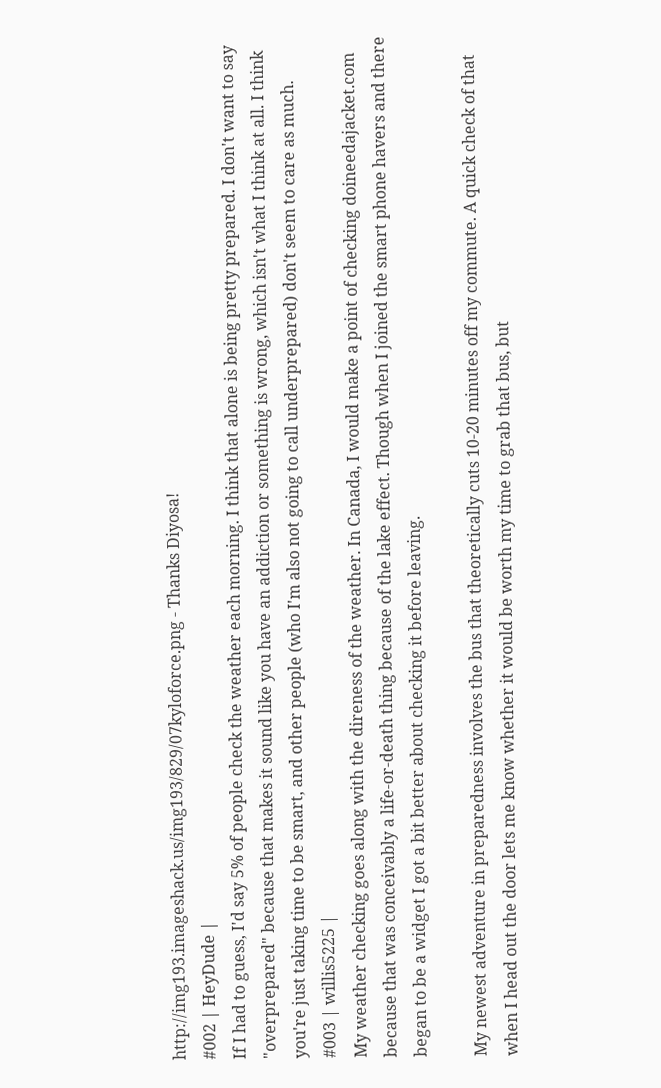http://img193.imageshack.us/img193/829/07kyloforce.png - Thanks Diyosa!
#002 | HeyDude |
If I had to guess, I'd say 5% of people check the weather each morning. I think that alone is being pretty prepared. I don't want to say "overprepared" because that makes it sound like you have an addiction or something is wrong, which isn't what I think at all. I think you're just taking time to be smart, and other people (who I'm also not going to call underprepared) don't seem to care as much.
#003 | willis5225 |
My weather checking goes along with the direness of the weather. In Canada, I would make a point of checking doineedajacket.com because that was conceivably a life-or-death thing because of the lake effect. Though when I joined the smart phone havers and there began to be a widget I got a bit better about checking it before leaving.

My newest adventure in preparedness involves the bus that theoretically cuts 10-20 minutes off my commute. A quick check of that when I head out the door lets me know whether it would be worth my time to grab that bus, but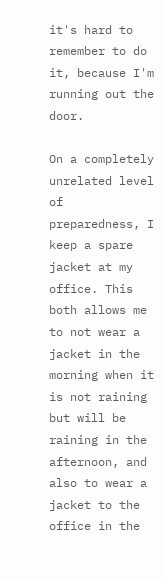it's hard to remember to do it, because I'm running out the door.

On a completely unrelated level of preparedness, I keep a spare jacket at my office. This both allows me to not wear a jacket in the morning when it is not raining but will be raining in the afternoon, and also to wear a jacket to the office in the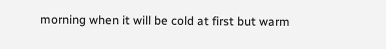morning when it will be cold at first but warm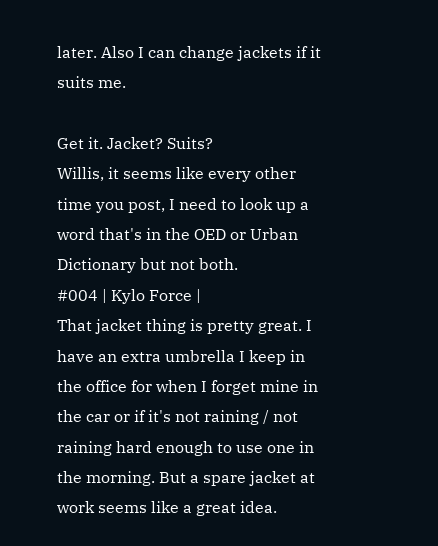later. Also I can change jackets if it suits me.

Get it. Jacket? Suits?
Willis, it seems like every other time you post, I need to look up a word that's in the OED or Urban Dictionary but not both.
#004 | Kylo Force |
That jacket thing is pretty great. I have an extra umbrella I keep in the office for when I forget mine in the car or if it's not raining / not raining hard enough to use one in the morning. But a spare jacket at work seems like a great idea.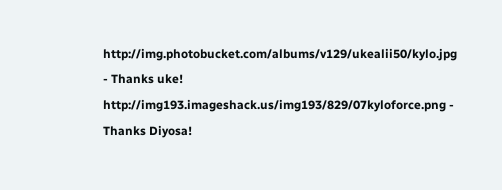http://img.photobucket.com/albums/v129/ukealii50/kylo.jpg - Thanks uke!
http://img193.imageshack.us/img193/829/07kyloforce.png - Thanks Diyosa!